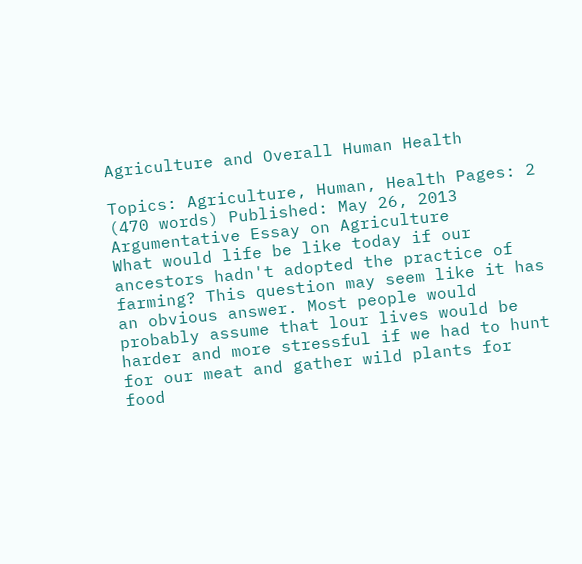Agriculture and Overall Human Health

Topics: Agriculture, Human, Health Pages: 2 (470 words) Published: May 26, 2013
Argumentative Essay on Agriculture
What would life be like today if our ancestors hadn't adopted the practice of farming? This question may seem like it has an obvious answer. Most people would probably assume that lour lives would be harder and more stressful if we had to hunt for our meat and gather wild plants for food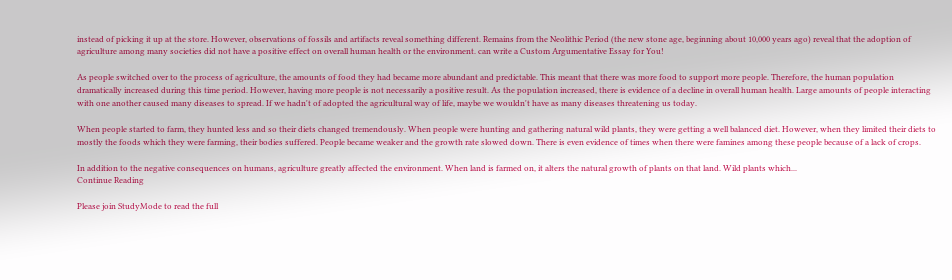instead of picking it up at the store. However, observations of fossils and artifacts reveal something different. Remains from the Neolithic Period (the new stone age, beginning about 10,000 years ago) reveal that the adoption of agriculture among many societies did not have a positive effect on overall human health or the environment. can write a Custom Argumentative Essay for You!

As people switched over to the process of agriculture, the amounts of food they had became more abundant and predictable. This meant that there was more food to support more people. Therefore, the human population dramatically increased during this time period. However, having more people is not necessarily a positive result. As the population increased, there is evidence of a decline in overall human health. Large amounts of people interacting with one another caused many diseases to spread. If we hadn't of adopted the agricultural way of life, maybe we wouldn't have as many diseases threatening us today.

When people started to farm, they hunted less and so their diets changed tremendously. When people were hunting and gathering natural wild plants, they were getting a well balanced diet. However, when they limited their diets to mostly the foods which they were farming, their bodies suffered. People became weaker and the growth rate slowed down. There is even evidence of times when there were famines among these people because of a lack of crops.

In addition to the negative consequences on humans, agriculture greatly affected the environment. When land is farmed on, it alters the natural growth of plants on that land. Wild plants which...
Continue Reading

Please join StudyMode to read the full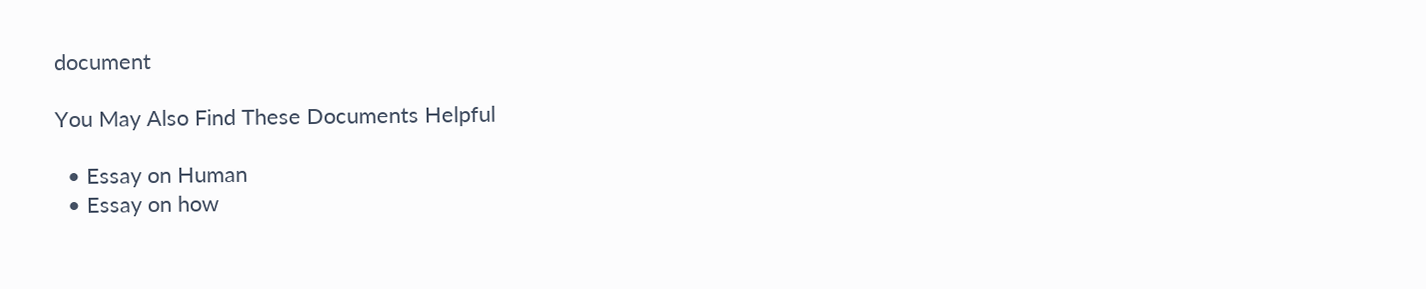document

You May Also Find These Documents Helpful

  • Essay on Human
  • Essay on how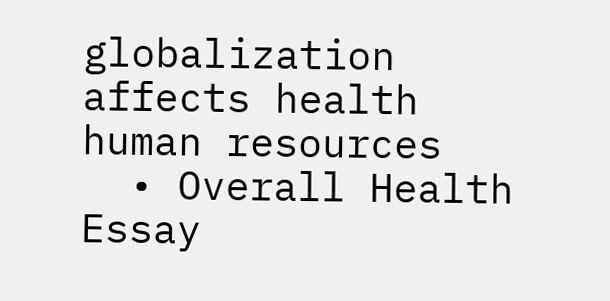globalization affects health human resources
  • Overall Health Essay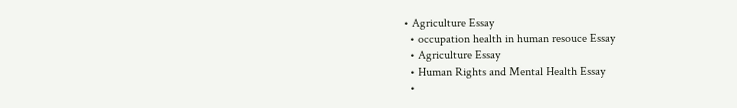• Agriculture Essay
  • occupation health in human resouce Essay
  • Agriculture Essay
  • Human Rights and Mental Health Essay
  •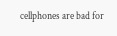cellphones are bad for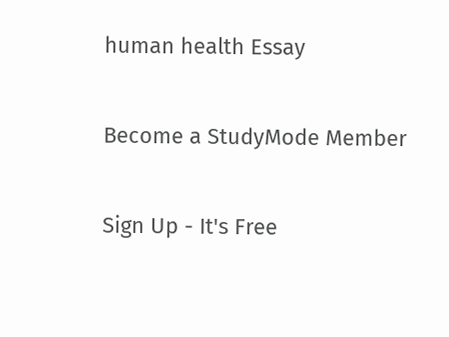human health Essay

Become a StudyMode Member

Sign Up - It's Free